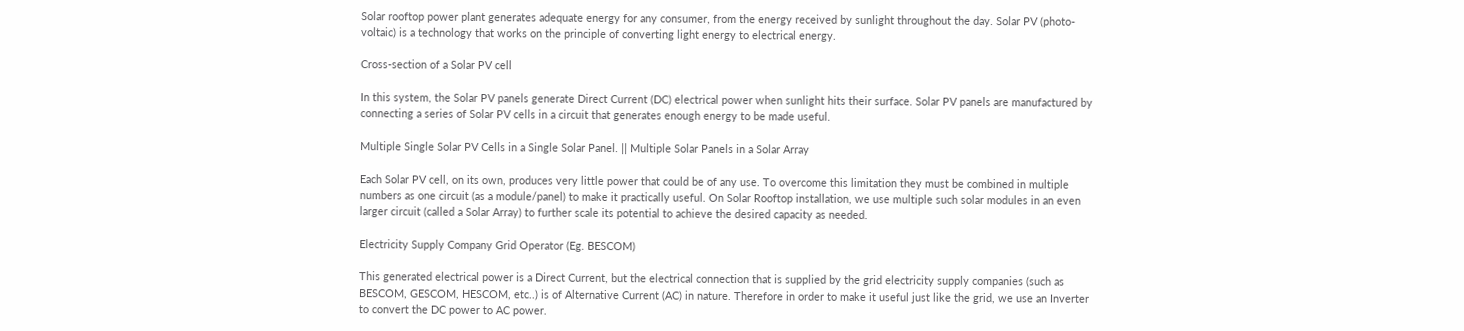Solar rooftop power plant generates adequate energy for any consumer, from the energy received by sunlight throughout the day. Solar PV (photo-voltaic) is a technology that works on the principle of converting light energy to electrical energy.

Cross-section of a Solar PV cell

In this system, the Solar PV panels generate Direct Current (DC) electrical power when sunlight hits their surface. Solar PV panels are manufactured by connecting a series of Solar PV cells in a circuit that generates enough energy to be made useful.

Multiple Single Solar PV Cells in a Single Solar Panel. || Multiple Solar Panels in a Solar Array

Each Solar PV cell, on its own, produces very little power that could be of any use. To overcome this limitation they must be combined in multiple numbers as one circuit (as a module/panel) to make it practically useful. On Solar Rooftop installation, we use multiple such solar modules in an even larger circuit (called a Solar Array) to further scale its potential to achieve the desired capacity as needed.

Electricity Supply Company Grid Operator (Eg. BESCOM)

This generated electrical power is a Direct Current, but the electrical connection that is supplied by the grid electricity supply companies (such as BESCOM, GESCOM, HESCOM, etc..) is of Alternative Current (AC) in nature. Therefore in order to make it useful just like the grid, we use an Inverter to convert the DC power to AC power.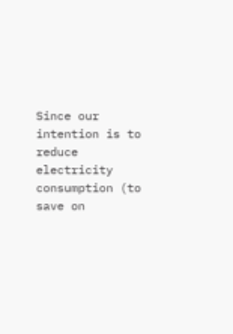Since our intention is to reduce electricity consumption (to save on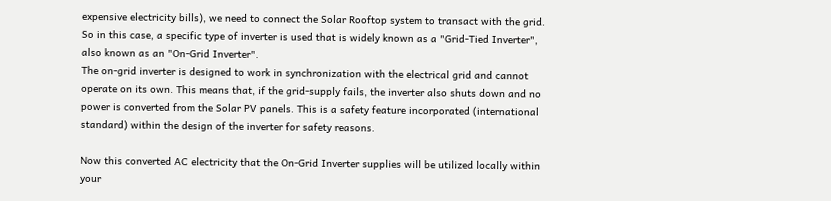expensive electricity bills), we need to connect the Solar Rooftop system to transact with the grid. So in this case, a specific type of inverter is used that is widely known as a "Grid-Tied Inverter", also known as an "On-Grid Inverter".
The on-grid inverter is designed to work in synchronization with the electrical grid and cannot operate on its own. This means that, if the grid-supply fails, the inverter also shuts down and no power is converted from the Solar PV panels. This is a safety feature incorporated (international standard) within the design of the inverter for safety reasons.

Now this converted AC electricity that the On-Grid Inverter supplies will be utilized locally within your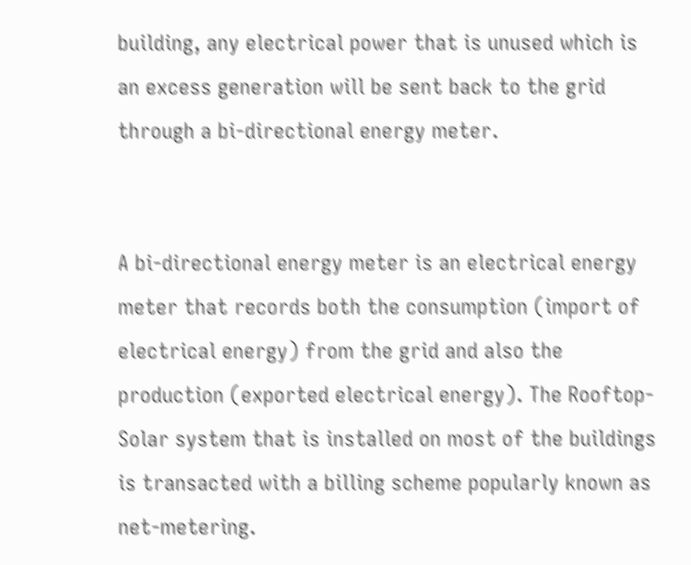building, any electrical power that is unused which is an excess generation will be sent back to the grid through a bi-directional energy meter.


A bi-directional energy meter is an electrical energy meter that records both the consumption (import of electrical energy) from the grid and also the production (exported electrical energy). The Rooftop-Solar system that is installed on most of the buildings is transacted with a billing scheme popularly known as net-metering.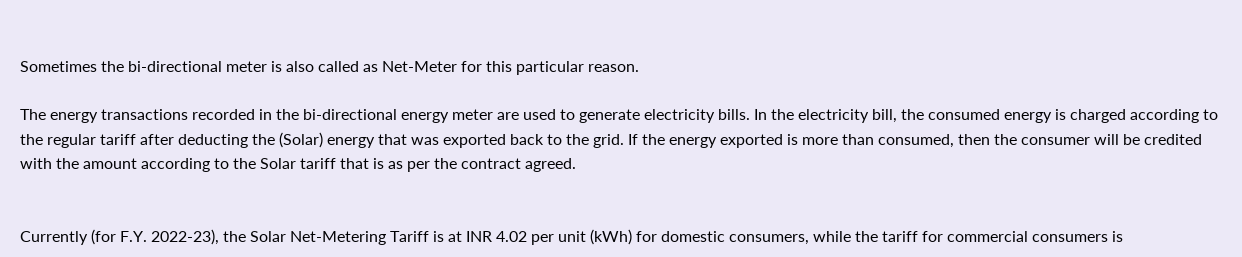Sometimes the bi-directional meter is also called as Net-Meter for this particular reason.

The energy transactions recorded in the bi-directional energy meter are used to generate electricity bills. In the electricity bill, the consumed energy is charged according to the regular tariff after deducting the (Solar) energy that was exported back to the grid. If the energy exported is more than consumed, then the consumer will be credited with the amount according to the Solar tariff that is as per the contract agreed.


Currently (for F.Y. 2022-23), the Solar Net-Metering Tariff is at INR 4.02 per unit (kWh) for domestic consumers, while the tariff for commercial consumers is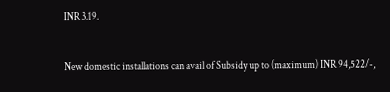INR 3.19.


New domestic installations can avail of Subsidy up to (maximum) INR 94,522/-,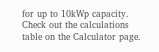for up to 10kWp capacity. Check out the calculations table on the Calculator page.